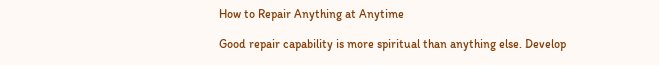How to Repair Anything at Anytime

Good repair capability is more spiritual than anything else. Develop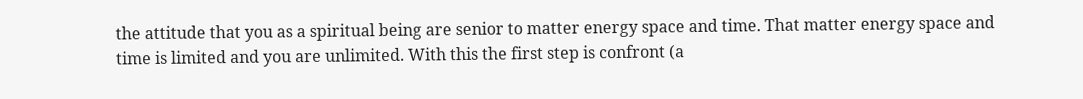the attitude that you as a spiritual being are senior to matter energy space and time. That matter energy space and time is limited and you are unlimited. With this the first step is confront (a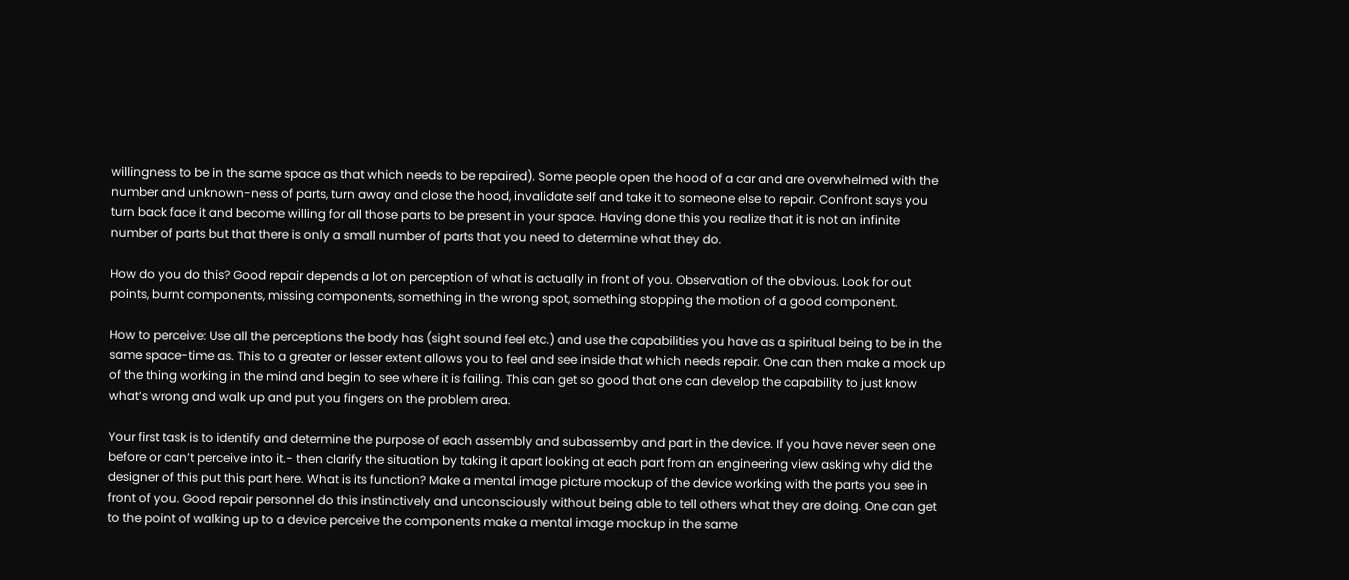willingness to be in the same space as that which needs to be repaired). Some people open the hood of a car and are overwhelmed with the number and unknown-ness of parts, turn away and close the hood, invalidate self and take it to someone else to repair. Confront says you turn back face it and become willing for all those parts to be present in your space. Having done this you realize that it is not an infinite number of parts but that there is only a small number of parts that you need to determine what they do.

How do you do this? Good repair depends a lot on perception of what is actually in front of you. Observation of the obvious. Look for out points, burnt components, missing components, something in the wrong spot, something stopping the motion of a good component.

How to perceive: Use all the perceptions the body has (sight sound feel etc.) and use the capabilities you have as a spiritual being to be in the same space-time as. This to a greater or lesser extent allows you to feel and see inside that which needs repair. One can then make a mock up of the thing working in the mind and begin to see where it is failing. This can get so good that one can develop the capability to just know what’s wrong and walk up and put you fingers on the problem area.

Your first task is to identify and determine the purpose of each assembly and subassemby and part in the device. If you have never seen one before or can’t perceive into it.- then clarify the situation by taking it apart looking at each part from an engineering view asking why did the designer of this put this part here. What is its function? Make a mental image picture mockup of the device working with the parts you see in front of you. Good repair personnel do this instinctively and unconsciously without being able to tell others what they are doing. One can get to the point of walking up to a device perceive the components make a mental image mockup in the same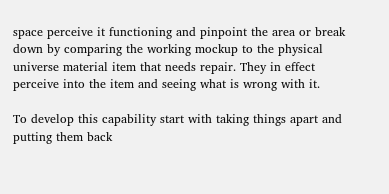space perceive it functioning and pinpoint the area or break down by comparing the working mockup to the physical universe material item that needs repair. They in effect perceive into the item and seeing what is wrong with it.

To develop this capability start with taking things apart and putting them back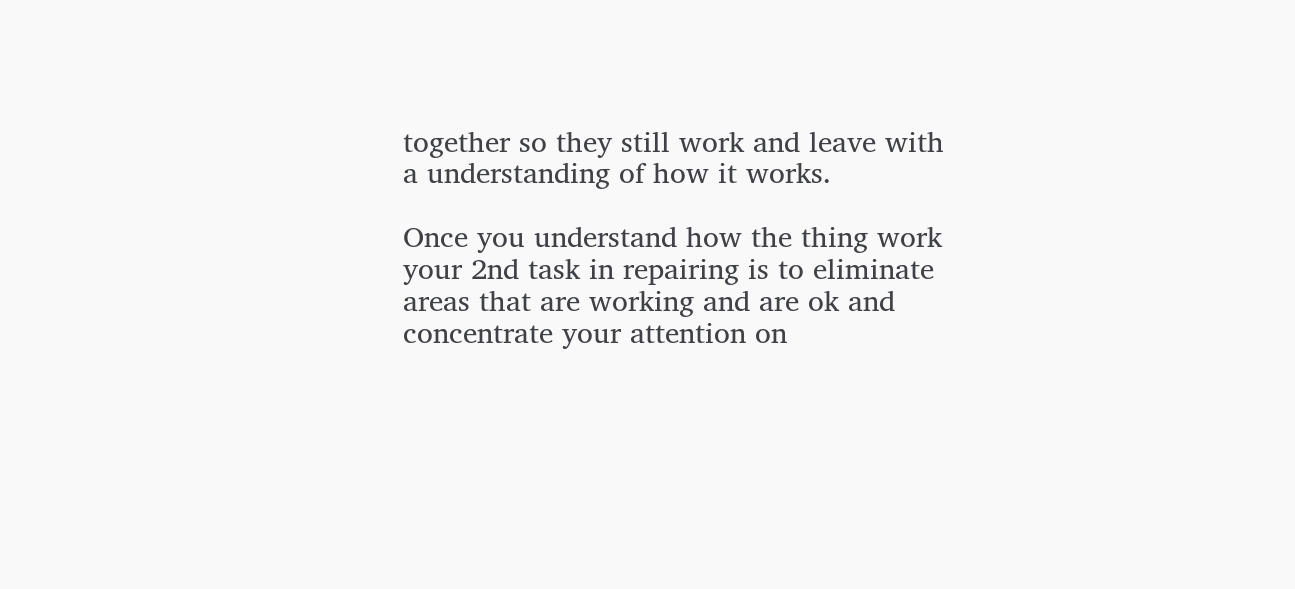together so they still work and leave with a understanding of how it works.

Once you understand how the thing work your 2nd task in repairing is to eliminate areas that are working and are ok and concentrate your attention on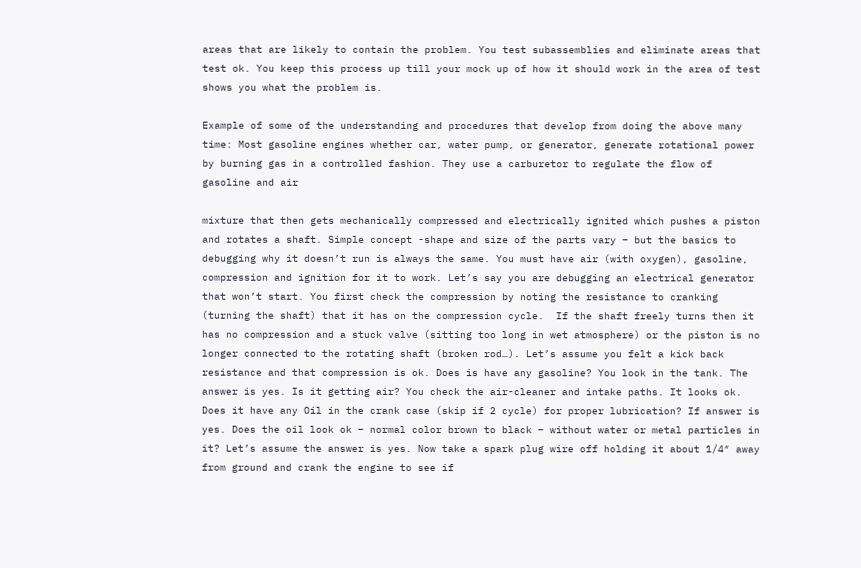areas that are likely to contain the problem. You test subassemblies and eliminate areas that test ok. You keep this process up till your mock up of how it should work in the area of test shows you what the problem is.

Example of some of the understanding and procedures that develop from doing the above many time: Most gasoline engines whether car, water pump, or generator, generate rotational power by burning gas in a controlled fashion. They use a carburetor to regulate the flow of gasoline and air

mixture that then gets mechanically compressed and electrically ignited which pushes a piston and rotates a shaft. Simple concept -shape and size of the parts vary – but the basics to debugging why it doesn’t run is always the same. You must have air (with oxygen), gasoline, compression and ignition for it to work. Let’s say you are debugging an electrical generator that won’t start. You first check the compression by noting the resistance to cranking (turning the shaft) that it has on the compression cycle.  If the shaft freely turns then it has no compression and a stuck valve (sitting too long in wet atmosphere) or the piston is no longer connected to the rotating shaft (broken rod…). Let’s assume you felt a kick back resistance and that compression is ok. Does is have any gasoline? You look in the tank. The answer is yes. Is it getting air? You check the air-cleaner and intake paths. It looks ok. Does it have any Oil in the crank case (skip if 2 cycle) for proper lubrication? If answer is yes. Does the oil look ok – normal color brown to black – without water or metal particles in it? Let’s assume the answer is yes. Now take a spark plug wire off holding it about 1/4″ away from ground and crank the engine to see if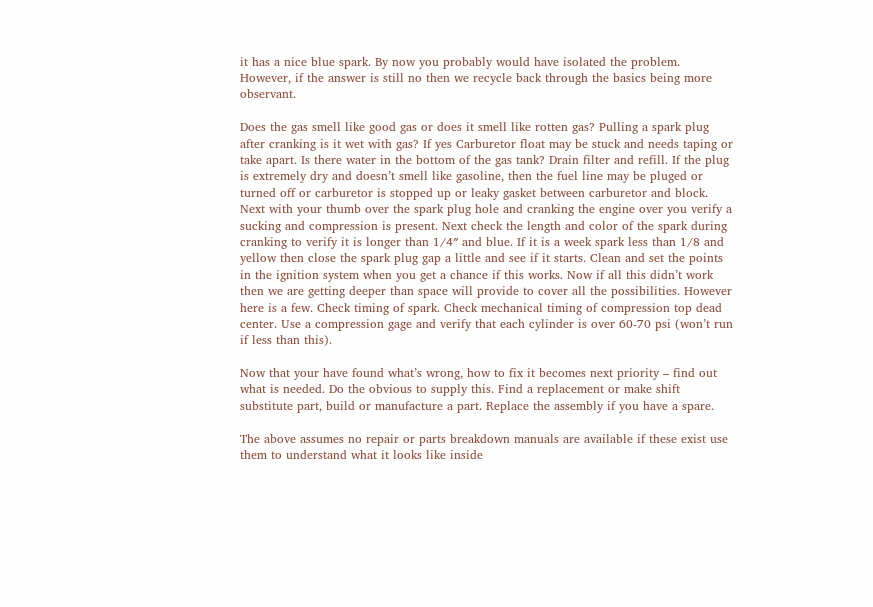it has a nice blue spark. By now you probably would have isolated the problem. However, if the answer is still no then we recycle back through the basics being more observant.

Does the gas smell like good gas or does it smell like rotten gas? Pulling a spark plug after cranking is it wet with gas? If yes Carburetor float may be stuck and needs taping or take apart. Is there water in the bottom of the gas tank? Drain filter and refill. If the plug is extremely dry and doesn’t smell like gasoline, then the fuel line may be pluged or turned off or carburetor is stopped up or leaky gasket between carburetor and block. Next with your thumb over the spark plug hole and cranking the engine over you verify a sucking and compression is present. Next check the length and color of the spark during cranking to verify it is longer than 1/4″ and blue. If it is a week spark less than 1/8 and yellow then close the spark plug gap a little and see if it starts. Clean and set the points in the ignition system when you get a chance if this works. Now if all this didn’t work then we are getting deeper than space will provide to cover all the possibilities. However here is a few. Check timing of spark. Check mechanical timing of compression top dead center. Use a compression gage and verify that each cylinder is over 60-70 psi (won’t run if less than this).

Now that your have found what’s wrong, how to fix it becomes next priority – find out what is needed. Do the obvious to supply this. Find a replacement or make shift substitute part, build or manufacture a part. Replace the assembly if you have a spare.

The above assumes no repair or parts breakdown manuals are available if these exist use them to understand what it looks like inside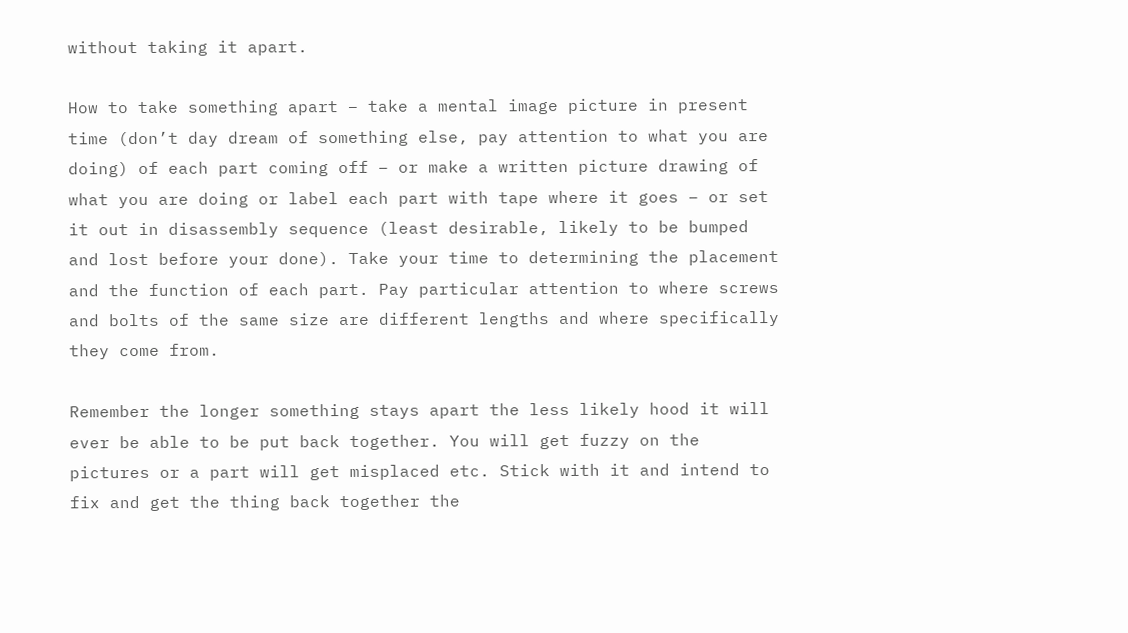without taking it apart.

How to take something apart – take a mental image picture in present time (don’t day dream of something else, pay attention to what you are doing) of each part coming off – or make a written picture drawing of what you are doing or label each part with tape where it goes – or set it out in disassembly sequence (least desirable, likely to be bumped and lost before your done). Take your time to determining the placement and the function of each part. Pay particular attention to where screws and bolts of the same size are different lengths and where specifically they come from.

Remember the longer something stays apart the less likely hood it will ever be able to be put back together. You will get fuzzy on the pictures or a part will get misplaced etc. Stick with it and intend to fix and get the thing back together the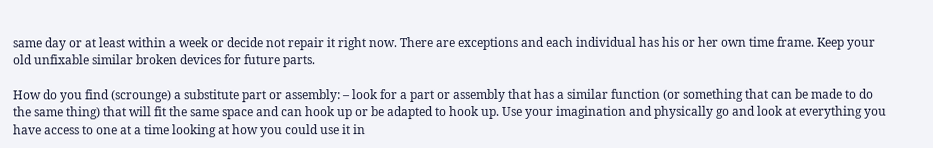same day or at least within a week or decide not repair it right now. There are exceptions and each individual has his or her own time frame. Keep your old unfixable similar broken devices for future parts.

How do you find (scrounge) a substitute part or assembly: – look for a part or assembly that has a similar function (or something that can be made to do the same thing) that will fit the same space and can hook up or be adapted to hook up. Use your imagination and physically go and look at everything you have access to one at a time looking at how you could use it in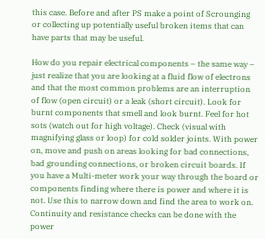this case. Before and after PS make a point of Scrounging or collecting up potentially useful broken items that can have parts that may be useful.

How do you repair electrical components – the same way – just realize that you are looking at a fluid flow of electrons and that the most common problems are an interruption of flow (open circuit) or a leak (short circuit). Look for burnt components that smell and look burnt. Feel for hot sots (watch out for high voltage). Check (visual with magnifying glass or loop) for cold solder joints. With power on, move and push on areas looking for bad connections, bad grounding connections, or broken circuit boards. If you have a Multi-meter work your way through the board or components finding where there is power and where it is not. Use this to narrow down and find the area to work on. Continuity and resistance checks can be done with the power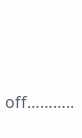off………..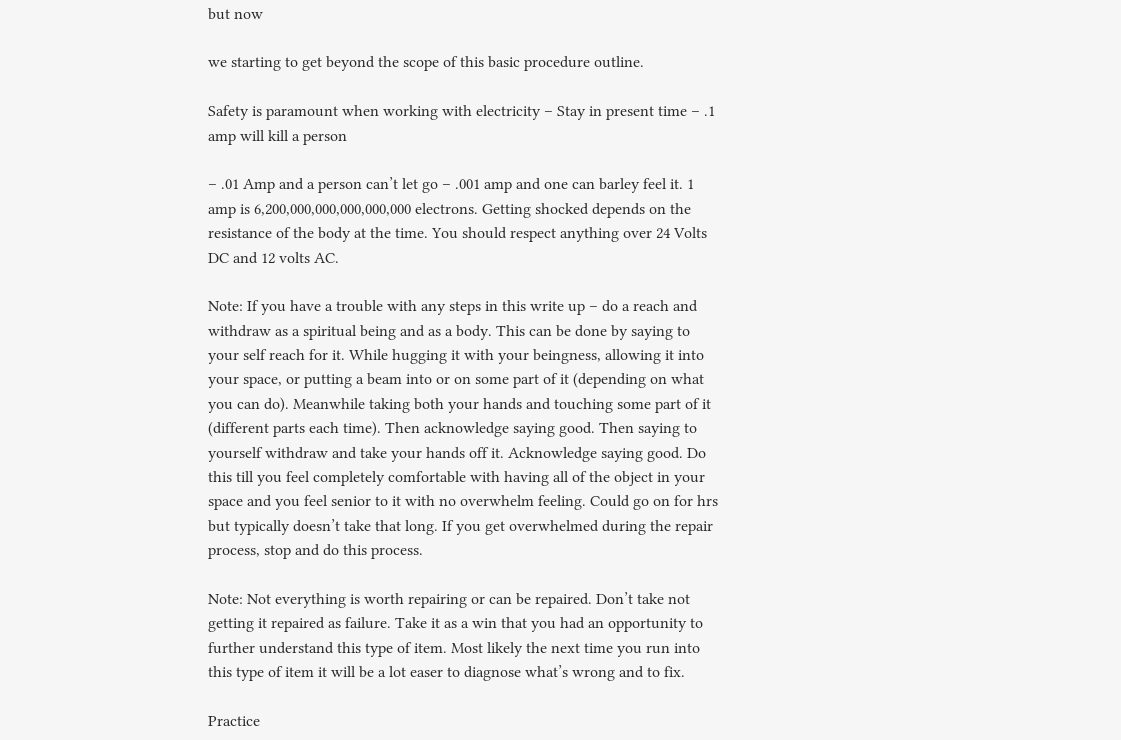but now

we starting to get beyond the scope of this basic procedure outline.

Safety is paramount when working with electricity – Stay in present time – .1 amp will kill a person

– .01 Amp and a person can’t let go – .001 amp and one can barley feel it. 1 amp is 6,200,000,000,000,000,000 electrons. Getting shocked depends on the resistance of the body at the time. You should respect anything over 24 Volts DC and 12 volts AC.

Note: If you have a trouble with any steps in this write up – do a reach and withdraw as a spiritual being and as a body. This can be done by saying to your self reach for it. While hugging it with your beingness, allowing it into your space, or putting a beam into or on some part of it (depending on what you can do). Meanwhile taking both your hands and touching some part of it (different parts each time). Then acknowledge saying good. Then saying to yourself withdraw and take your hands off it. Acknowledge saying good. Do this till you feel completely comfortable with having all of the object in your space and you feel senior to it with no overwhelm feeling. Could go on for hrs but typically doesn’t take that long. If you get overwhelmed during the repair process, stop and do this process.

Note: Not everything is worth repairing or can be repaired. Don’t take not getting it repaired as failure. Take it as a win that you had an opportunity to further understand this type of item. Most likely the next time you run into this type of item it will be a lot easer to diagnose what’s wrong and to fix.

Practice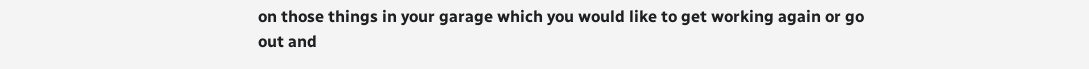on those things in your garage which you would like to get working again or go out and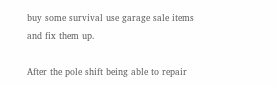buy some survival use garage sale items and fix them up.

After the pole shift being able to repair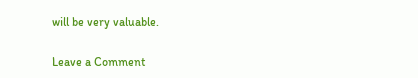will be very valuable.

Leave a Comment